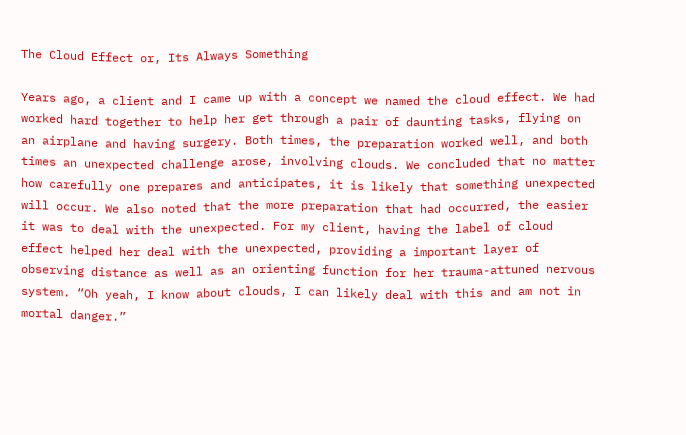The Cloud Effect or, Its Always Something

Years ago, a client and I came up with a concept we named the cloud effect. We had worked hard together to help her get through a pair of daunting tasks, flying on an airplane and having surgery. Both times, the preparation worked well, and both times an unexpected challenge arose, involving clouds. We concluded that no matter how carefully one prepares and anticipates, it is likely that something unexpected will occur. We also noted that the more preparation that had occurred, the easier it was to deal with the unexpected. For my client, having the label of cloud effect helped her deal with the unexpected, providing a important layer of observing distance as well as an orienting function for her trauma-attuned nervous system. “Oh yeah, I know about clouds, I can likely deal with this and am not in mortal danger.”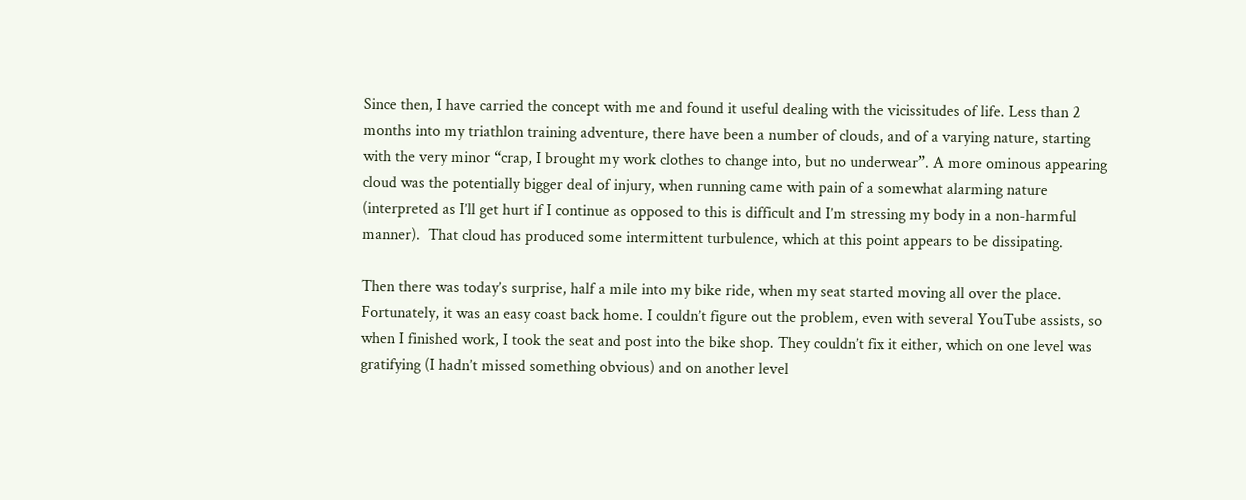Since then, I have carried the concept with me and found it useful dealing with the vicissitudes of life. Less than 2 months into my triathlon training adventure, there have been a number of clouds, and of a varying nature, starting with the very minor “crap, I brought my work clothes to change into, but no underwear”. A more ominous appearing cloud was the potentially bigger deal of injury, when running came with pain of a somewhat alarming nature (interpreted as I’ll get hurt if I continue as opposed to this is difficult and I’m stressing my body in a non-harmful manner).  That cloud has produced some intermittent turbulence, which at this point appears to be dissipating.

Then there was today’s surprise, half a mile into my bike ride, when my seat started moving all over the place. Fortunately, it was an easy coast back home. I couldn’t figure out the problem, even with several YouTube assists, so when I finished work, I took the seat and post into the bike shop. They couldn’t fix it either, which on one level was gratifying (I hadn’t missed something obvious) and on another level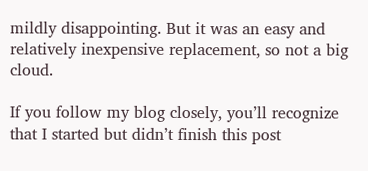mildly disappointing. But it was an easy and relatively inexpensive replacement, so not a big cloud.

If you follow my blog closely, you’ll recognize that I started but didn’t finish this post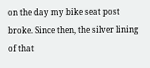on the day my bike seat post broke. Since then, the silver lining of that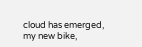cloud has emerged, my new bike,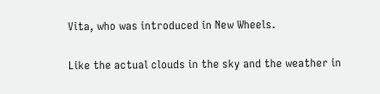Vita, who was introduced in New Wheels.

Like the actual clouds in the sky and the weather in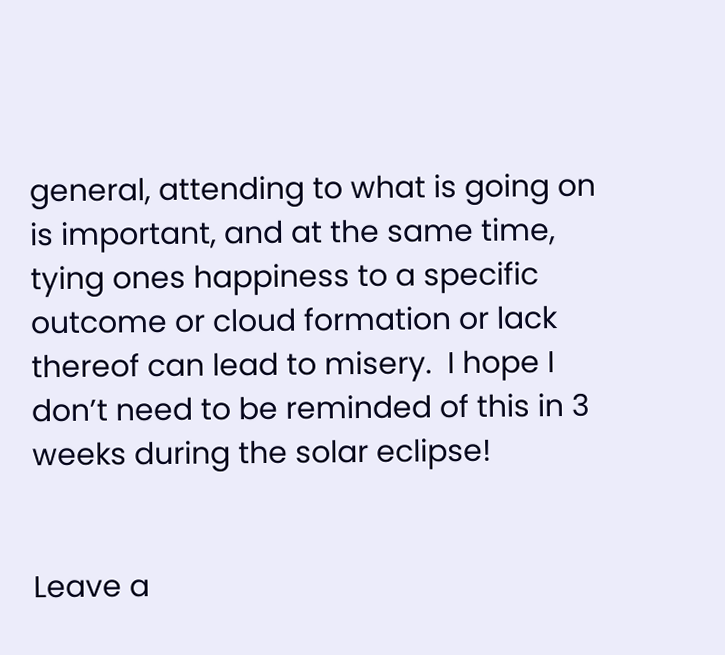general, attending to what is going on is important, and at the same time, tying ones happiness to a specific outcome or cloud formation or lack thereof can lead to misery.  I hope I don’t need to be reminded of this in 3 weeks during the solar eclipse!


Leave a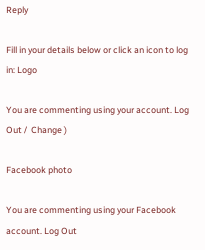Reply

Fill in your details below or click an icon to log in: Logo

You are commenting using your account. Log Out /  Change )

Facebook photo

You are commenting using your Facebook account. Log Out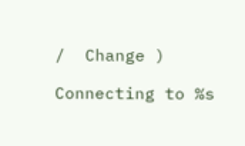/  Change )

Connecting to %s